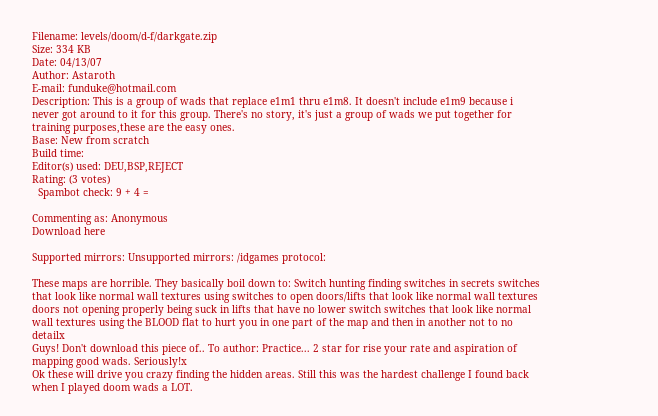Filename: levels/doom/d-f/darkgate.zip
Size: 334 KB
Date: 04/13/07
Author: Astaroth
E-mail: funduke@hotmail.com
Description: This is a group of wads that replace e1m1 thru e1m8. It doesn't include e1m9 because i never got around to it for this group. There's no story, it's just a group of wads we put together for training purposes,these are the easy ones.
Base: New from scratch
Build time:
Editor(s) used: DEU,BSP,REJECT
Rating: (3 votes)
  Spambot check: 9 + 4 =

Commenting as: Anonymous
Download here

Supported mirrors: Unsupported mirrors: /idgames protocol:

These maps are horrible. They basically boil down to: Switch hunting finding switches in secrets switches that look like normal wall textures using switches to open doors/lifts that look like normal wall textures doors not opening properly being suck in lifts that have no lower switch switches that look like normal wall textures using the BLOOD flat to hurt you in one part of the map and then in another not to no detailx
Guys! Don't download this piece of.. To author: Practice... 2 star for rise your rate and aspiration of mapping good wads. Seriously!x
Ok these will drive you crazy finding the hidden areas. Still this was the hardest challenge I found back when I played doom wads a LOT.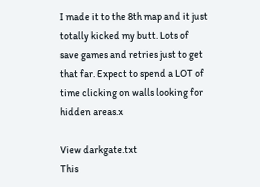I made it to the 8th map and it just totally kicked my butt. Lots of save games and retries just to get that far. Expect to spend a LOT of time clicking on walls looking for hidden areas.x

View darkgate.txt
This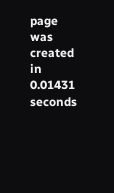page was created in 0.01431 seconds